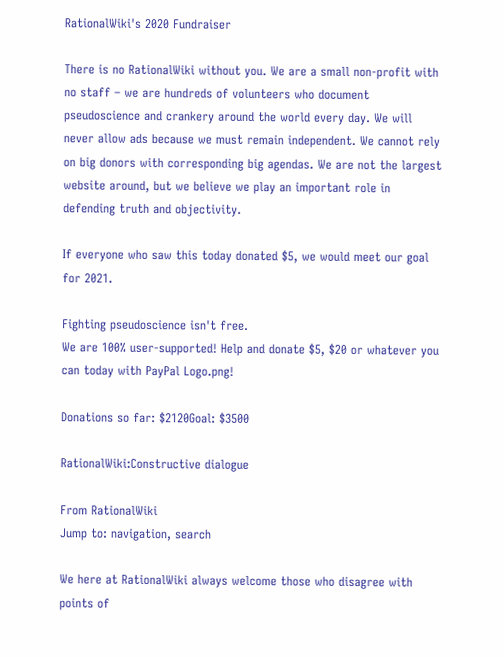RationalWiki's 2020 Fundraiser

There is no RationalWiki without you. We are a small non-profit with no staff – we are hundreds of volunteers who document pseudoscience and crankery around the world every day. We will never allow ads because we must remain independent. We cannot rely on big donors with corresponding big agendas. We are not the largest website around, but we believe we play an important role in defending truth and objectivity.

If everyone who saw this today donated $5, we would meet our goal for 2021.

Fighting pseudoscience isn't free.
We are 100% user-supported! Help and donate $5, $20 or whatever you can today with PayPal Logo.png!

Donations so far: $2120Goal: $3500

RationalWiki:Constructive dialogue

From RationalWiki
Jump to: navigation, search

We here at RationalWiki always welcome those who disagree with points of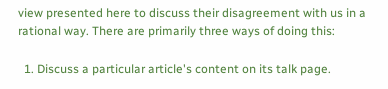view presented here to discuss their disagreement with us in a rational way. There are primarily three ways of doing this:

  1. Discuss a particular article's content on its talk page.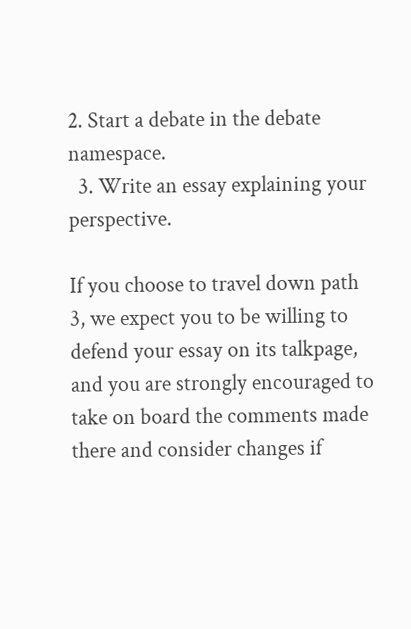2. Start a debate in the debate namespace.
  3. Write an essay explaining your perspective.

If you choose to travel down path 3, we expect you to be willing to defend your essay on its talkpage, and you are strongly encouraged to take on board the comments made there and consider changes if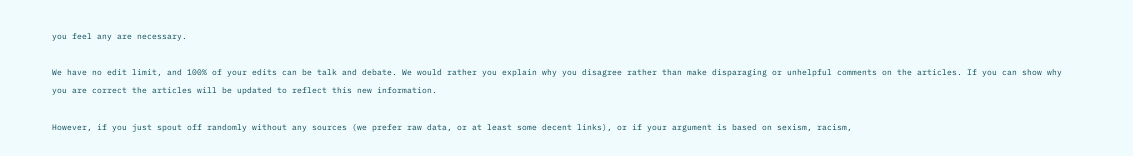you feel any are necessary.

We have no edit limit, and 100% of your edits can be talk and debate. We would rather you explain why you disagree rather than make disparaging or unhelpful comments on the articles. If you can show why you are correct the articles will be updated to reflect this new information.

However, if you just spout off randomly without any sources (we prefer raw data, or at least some decent links), or if your argument is based on sexism, racism,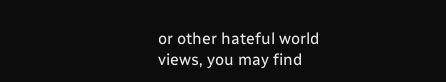or other hateful world views, you may find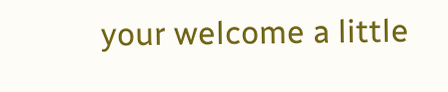your welcome a little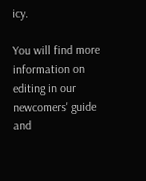icy.

You will find more information on editing in our newcomers' guide and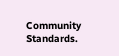Community Standards.